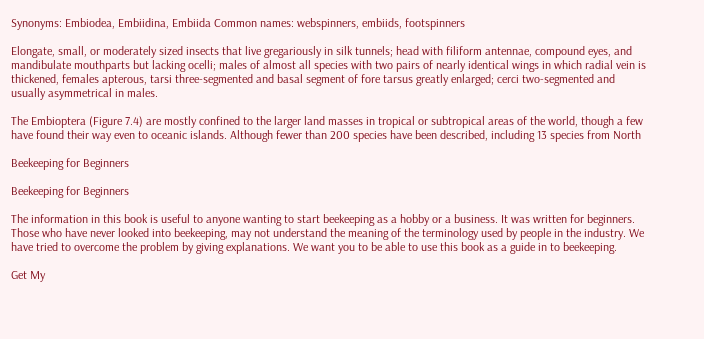Synonyms: Embiodea, Embiidina, Embiida Common names: webspinners, embiids, footspinners

Elongate, small, or moderately sized insects that live gregariously in silk tunnels; head with filiform antennae, compound eyes, and mandibulate mouthparts but lacking ocelli; males of almost all species with two pairs of nearly identical wings in which radial vein is thickened, females apterous, tarsi three-segmented and basal segment of fore tarsus greatly enlarged; cerci two-segmented and usually asymmetrical in males.

The Embioptera (Figure 7.4) are mostly confined to the larger land masses in tropical or subtropical areas of the world, though a few have found their way even to oceanic islands. Although fewer than 200 species have been described, including 13 species from North

Beekeeping for Beginners

Beekeeping for Beginners

The information in this book is useful to anyone wanting to start beekeeping as a hobby or a business. It was written for beginners. Those who have never looked into beekeeping, may not understand the meaning of the terminology used by people in the industry. We have tried to overcome the problem by giving explanations. We want you to be able to use this book as a guide in to beekeeping.

Get My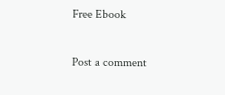Free Ebook

Post a comment